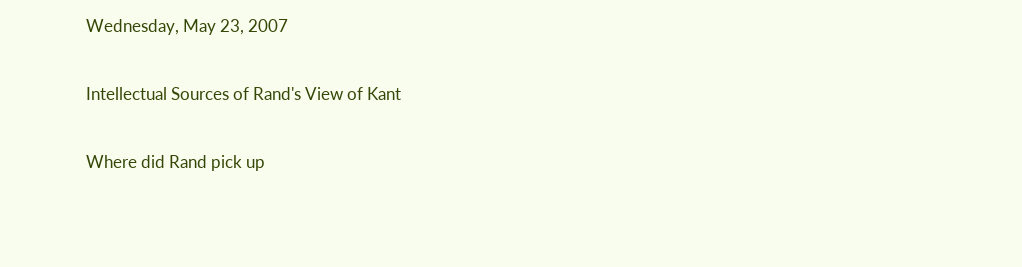Wednesday, May 23, 2007

Intellectual Sources of Rand's View of Kant

Where did Rand pick up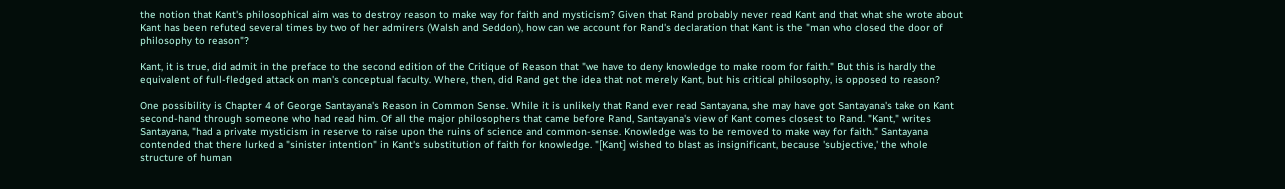the notion that Kant's philosophical aim was to destroy reason to make way for faith and mysticism? Given that Rand probably never read Kant and that what she wrote about Kant has been refuted several times by two of her admirers (Walsh and Seddon), how can we account for Rand's declaration that Kant is the "man who closed the door of philosophy to reason"?

Kant, it is true, did admit in the preface to the second edition of the Critique of Reason that "we have to deny knowledge to make room for faith." But this is hardly the equivalent of full-fledged attack on man's conceptual faculty. Where, then, did Rand get the idea that not merely Kant, but his critical philosophy, is opposed to reason?

One possibility is Chapter 4 of George Santayana's Reason in Common Sense. While it is unlikely that Rand ever read Santayana, she may have got Santayana's take on Kant second-hand through someone who had read him. Of all the major philosophers that came before Rand, Santayana's view of Kant comes closest to Rand. "Kant," writes Santayana, "had a private mysticism in reserve to raise upon the ruins of science and common-sense. Knowledge was to be removed to make way for faith." Santayana contended that there lurked a "sinister intention" in Kant's substitution of faith for knowledge. "[Kant] wished to blast as insignificant, because 'subjective,' the whole structure of human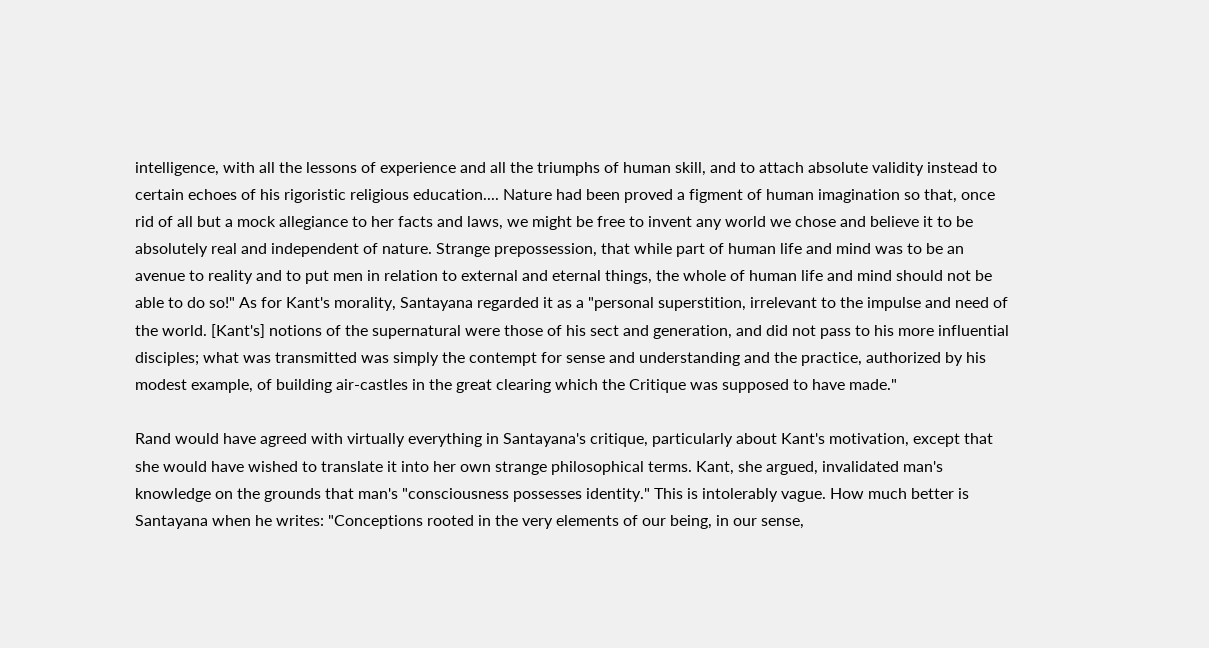intelligence, with all the lessons of experience and all the triumphs of human skill, and to attach absolute validity instead to certain echoes of his rigoristic religious education.... Nature had been proved a figment of human imagination so that, once rid of all but a mock allegiance to her facts and laws, we might be free to invent any world we chose and believe it to be absolutely real and independent of nature. Strange prepossession, that while part of human life and mind was to be an avenue to reality and to put men in relation to external and eternal things, the whole of human life and mind should not be able to do so!" As for Kant's morality, Santayana regarded it as a "personal superstition, irrelevant to the impulse and need of the world. [Kant's] notions of the supernatural were those of his sect and generation, and did not pass to his more influential disciples; what was transmitted was simply the contempt for sense and understanding and the practice, authorized by his modest example, of building air-castles in the great clearing which the Critique was supposed to have made."

Rand would have agreed with virtually everything in Santayana's critique, particularly about Kant's motivation, except that she would have wished to translate it into her own strange philosophical terms. Kant, she argued, invalidated man's knowledge on the grounds that man's "consciousness possesses identity." This is intolerably vague. How much better is Santayana when he writes: "Conceptions rooted in the very elements of our being, in our sense,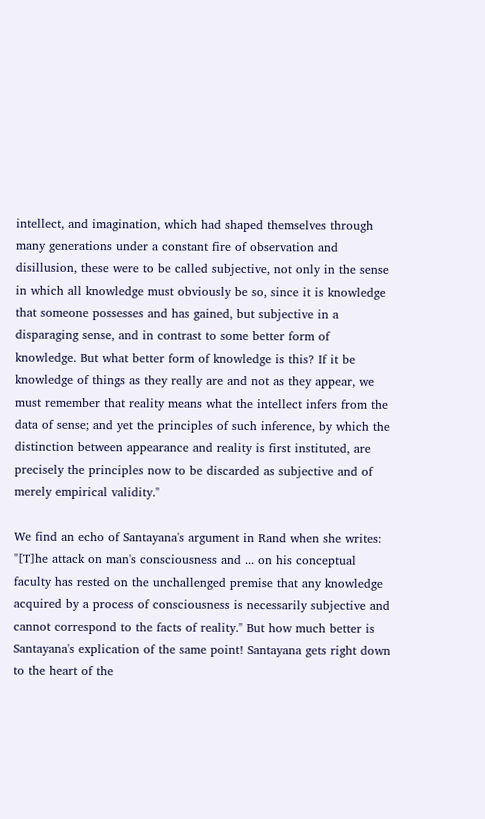intellect, and imagination, which had shaped themselves through many generations under a constant fire of observation and disillusion, these were to be called subjective, not only in the sense in which all knowledge must obviously be so, since it is knowledge that someone possesses and has gained, but subjective in a disparaging sense, and in contrast to some better form of knowledge. But what better form of knowledge is this? If it be knowledge of things as they really are and not as they appear, we must remember that reality means what the intellect infers from the data of sense; and yet the principles of such inference, by which the distinction between appearance and reality is first instituted, are precisely the principles now to be discarded as subjective and of merely empirical validity."

We find an echo of Santayana's argument in Rand when she writes: "[T]he attack on man's consciousness and ... on his conceptual faculty has rested on the unchallenged premise that any knowledge acquired by a process of consciousness is necessarily subjective and cannot correspond to the facts of reality." But how much better is Santayana's explication of the same point! Santayana gets right down to the heart of the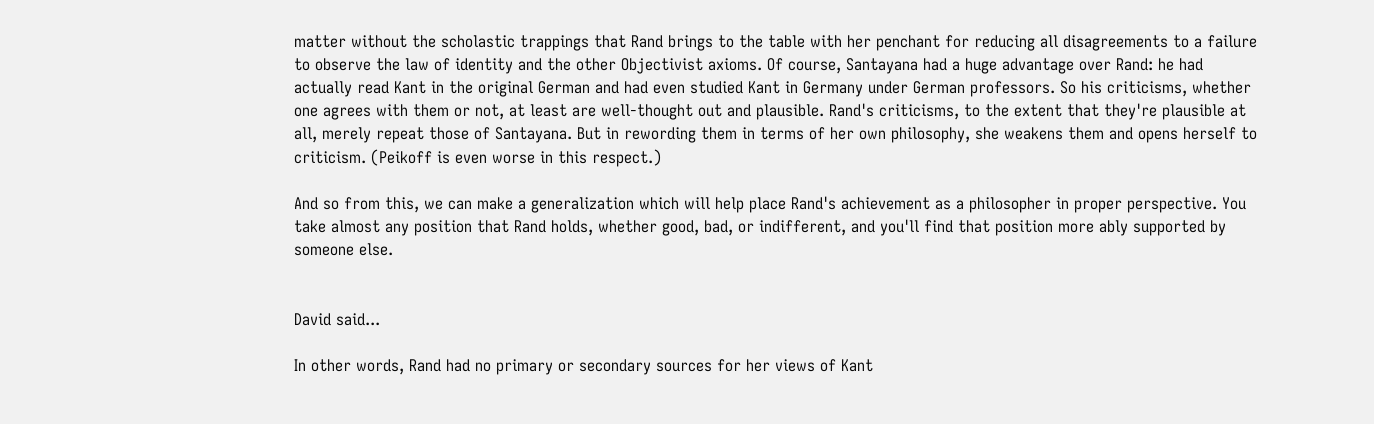matter without the scholastic trappings that Rand brings to the table with her penchant for reducing all disagreements to a failure to observe the law of identity and the other Objectivist axioms. Of course, Santayana had a huge advantage over Rand: he had actually read Kant in the original German and had even studied Kant in Germany under German professors. So his criticisms, whether one agrees with them or not, at least are well-thought out and plausible. Rand's criticisms, to the extent that they're plausible at all, merely repeat those of Santayana. But in rewording them in terms of her own philosophy, she weakens them and opens herself to criticism. (Peikoff is even worse in this respect.)

And so from this, we can make a generalization which will help place Rand's achievement as a philosopher in proper perspective. You take almost any position that Rand holds, whether good, bad, or indifferent, and you'll find that position more ably supported by someone else.


David said...

In other words, Rand had no primary or secondary sources for her views of Kant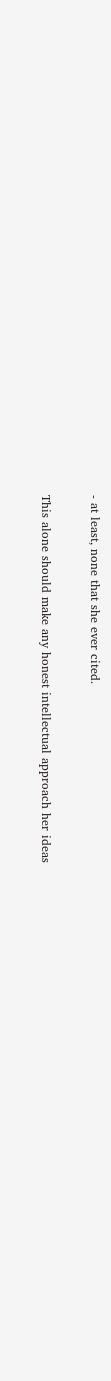- at least, none that she ever cited.

This alone should make any honest intellectual approach her ideas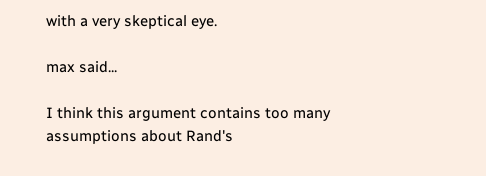with a very skeptical eye.

max said...

I think this argument contains too many assumptions about Rand's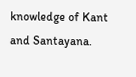knowledge of Kant and Santayana.